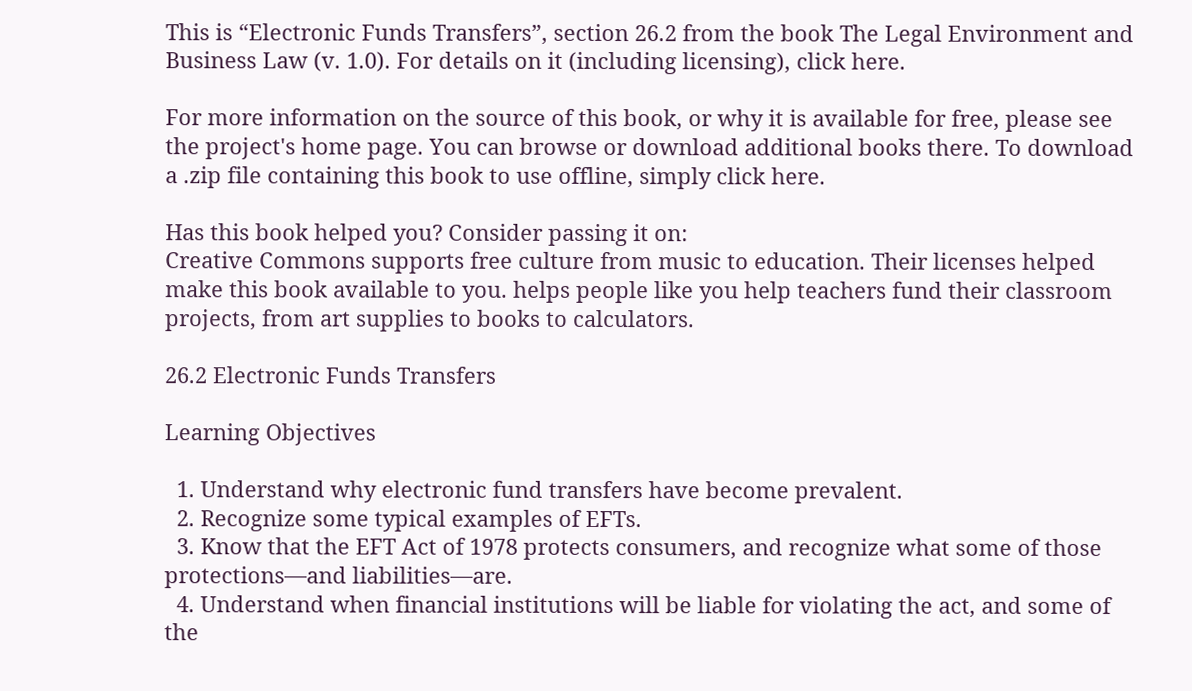This is “Electronic Funds Transfers”, section 26.2 from the book The Legal Environment and Business Law (v. 1.0). For details on it (including licensing), click here.

For more information on the source of this book, or why it is available for free, please see the project's home page. You can browse or download additional books there. To download a .zip file containing this book to use offline, simply click here.

Has this book helped you? Consider passing it on:
Creative Commons supports free culture from music to education. Their licenses helped make this book available to you. helps people like you help teachers fund their classroom projects, from art supplies to books to calculators.

26.2 Electronic Funds Transfers

Learning Objectives

  1. Understand why electronic fund transfers have become prevalent.
  2. Recognize some typical examples of EFTs.
  3. Know that the EFT Act of 1978 protects consumers, and recognize what some of those protections—and liabilities—are.
  4. Understand when financial institutions will be liable for violating the act, and some of the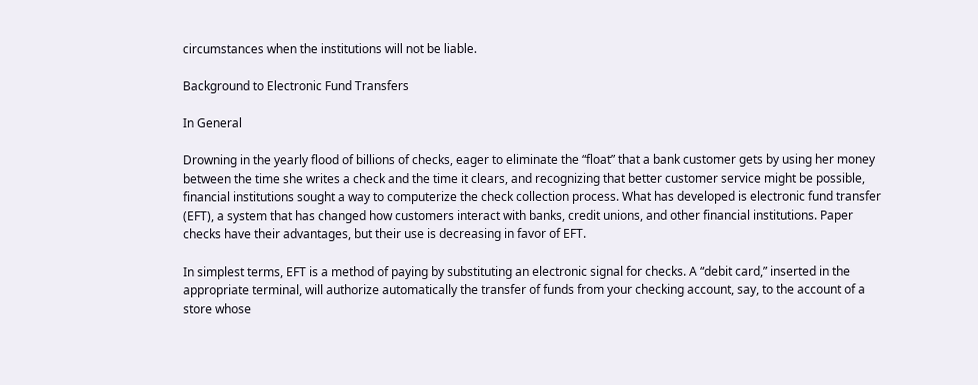circumstances when the institutions will not be liable.

Background to Electronic Fund Transfers

In General

Drowning in the yearly flood of billions of checks, eager to eliminate the “float” that a bank customer gets by using her money between the time she writes a check and the time it clears, and recognizing that better customer service might be possible, financial institutions sought a way to computerize the check collection process. What has developed is electronic fund transfer (EFT), a system that has changed how customers interact with banks, credit unions, and other financial institutions. Paper checks have their advantages, but their use is decreasing in favor of EFT.

In simplest terms, EFT is a method of paying by substituting an electronic signal for checks. A “debit card,” inserted in the appropriate terminal, will authorize automatically the transfer of funds from your checking account, say, to the account of a store whose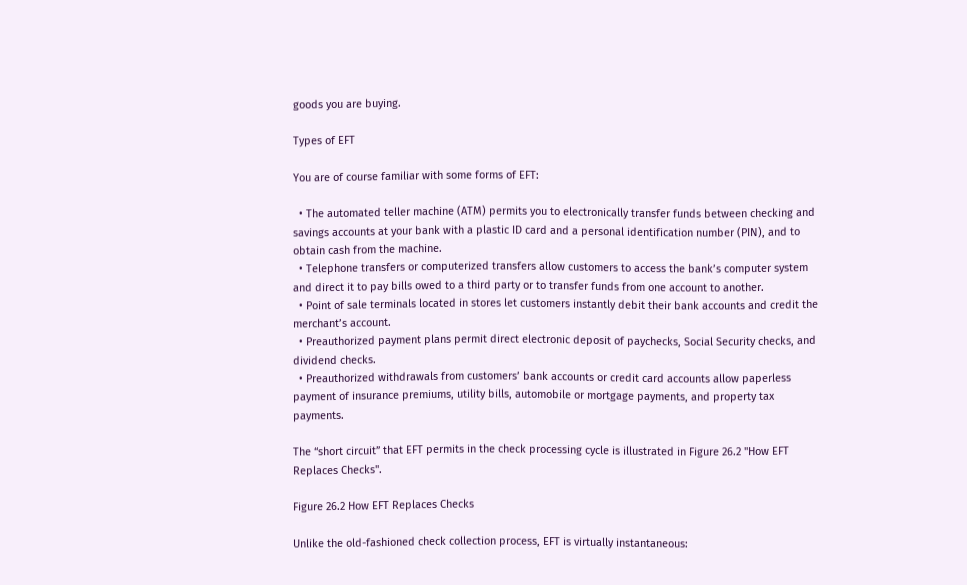goods you are buying.

Types of EFT

You are of course familiar with some forms of EFT:

  • The automated teller machine (ATM) permits you to electronically transfer funds between checking and savings accounts at your bank with a plastic ID card and a personal identification number (PIN), and to obtain cash from the machine.
  • Telephone transfers or computerized transfers allow customers to access the bank’s computer system and direct it to pay bills owed to a third party or to transfer funds from one account to another.
  • Point of sale terminals located in stores let customers instantly debit their bank accounts and credit the merchant’s account.
  • Preauthorized payment plans permit direct electronic deposit of paychecks, Social Security checks, and dividend checks.
  • Preauthorized withdrawals from customers’ bank accounts or credit card accounts allow paperless payment of insurance premiums, utility bills, automobile or mortgage payments, and property tax payments.

The “short circuit” that EFT permits in the check processing cycle is illustrated in Figure 26.2 "How EFT Replaces Checks".

Figure 26.2 How EFT Replaces Checks

Unlike the old-fashioned check collection process, EFT is virtually instantaneous: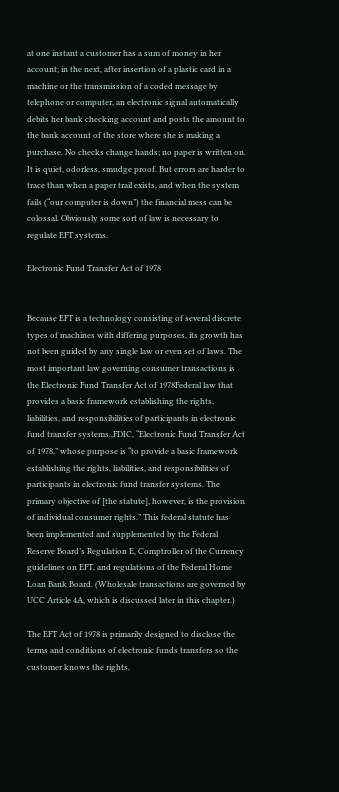at one instant a customer has a sum of money in her account; in the next, after insertion of a plastic card in a machine or the transmission of a coded message by telephone or computer, an electronic signal automatically debits her bank checking account and posts the amount to the bank account of the store where she is making a purchase. No checks change hands; no paper is written on. It is quiet, odorless, smudge proof. But errors are harder to trace than when a paper trail exists, and when the system fails (“our computer is down”) the financial mess can be colossal. Obviously some sort of law is necessary to regulate EFT systems.

Electronic Fund Transfer Act of 1978


Because EFT is a technology consisting of several discrete types of machines with differing purposes, its growth has not been guided by any single law or even set of laws. The most important law governing consumer transactions is the Electronic Fund Transfer Act of 1978Federal law that provides a basic framework establishing the rights, liabilities, and responsibilities of participants in electronic fund transfer systems.,FDIC, “Electronic Fund Transfer Act of 1978,” whose purpose is “to provide a basic framework establishing the rights, liabilities, and responsibilities of participants in electronic fund transfer systems. The primary objective of [the statute], however, is the provision of individual consumer rights.” This federal statute has been implemented and supplemented by the Federal Reserve Board’s Regulation E, Comptroller of the Currency guidelines on EFT, and regulations of the Federal Home Loan Bank Board. (Wholesale transactions are governed by UCC Article 4A, which is discussed later in this chapter.)

The EFT Act of 1978 is primarily designed to disclose the terms and conditions of electronic funds transfers so the customer knows the rights,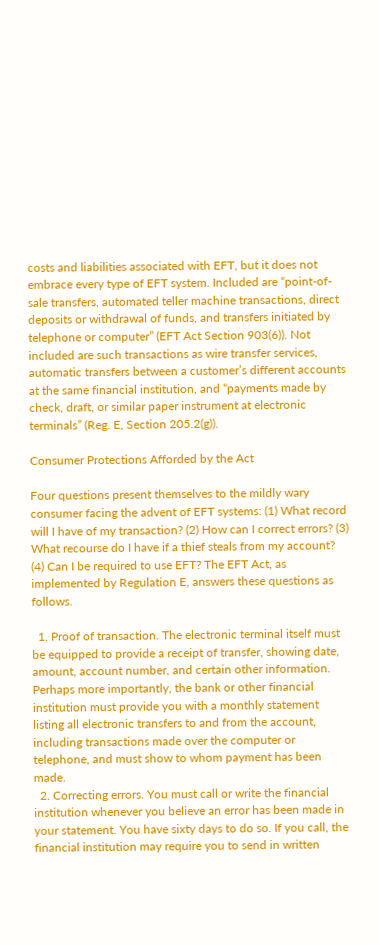costs and liabilities associated with EFT, but it does not embrace every type of EFT system. Included are “point-of-sale transfers, automated teller machine transactions, direct deposits or withdrawal of funds, and transfers initiated by telephone or computer” (EFT Act Section 903(6)). Not included are such transactions as wire transfer services, automatic transfers between a customer’s different accounts at the same financial institution, and “payments made by check, draft, or similar paper instrument at electronic terminals” (Reg. E, Section 205.2(g)).

Consumer Protections Afforded by the Act

Four questions present themselves to the mildly wary consumer facing the advent of EFT systems: (1) What record will I have of my transaction? (2) How can I correct errors? (3) What recourse do I have if a thief steals from my account? (4) Can I be required to use EFT? The EFT Act, as implemented by Regulation E, answers these questions as follows.

  1. Proof of transaction. The electronic terminal itself must be equipped to provide a receipt of transfer, showing date, amount, account number, and certain other information. Perhaps more importantly, the bank or other financial institution must provide you with a monthly statement listing all electronic transfers to and from the account, including transactions made over the computer or telephone, and must show to whom payment has been made.
  2. Correcting errors. You must call or write the financial institution whenever you believe an error has been made in your statement. You have sixty days to do so. If you call, the financial institution may require you to send in written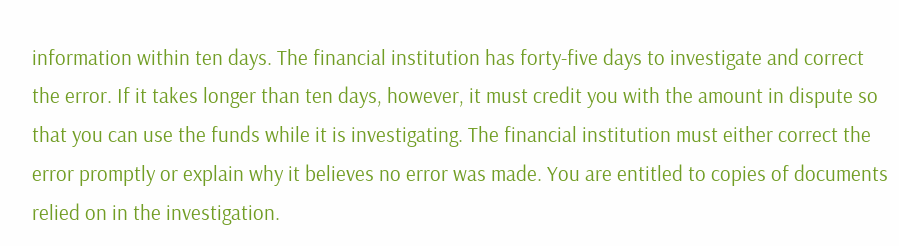information within ten days. The financial institution has forty-five days to investigate and correct the error. If it takes longer than ten days, however, it must credit you with the amount in dispute so that you can use the funds while it is investigating. The financial institution must either correct the error promptly or explain why it believes no error was made. You are entitled to copies of documents relied on in the investigation.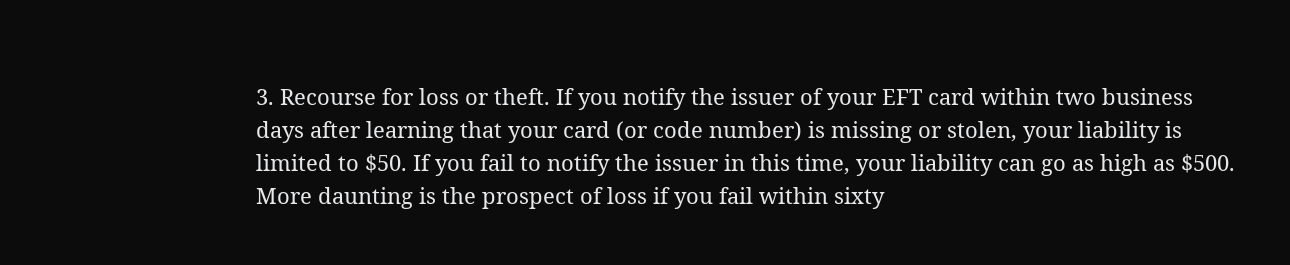3. Recourse for loss or theft. If you notify the issuer of your EFT card within two business days after learning that your card (or code number) is missing or stolen, your liability is limited to $50. If you fail to notify the issuer in this time, your liability can go as high as $500. More daunting is the prospect of loss if you fail within sixty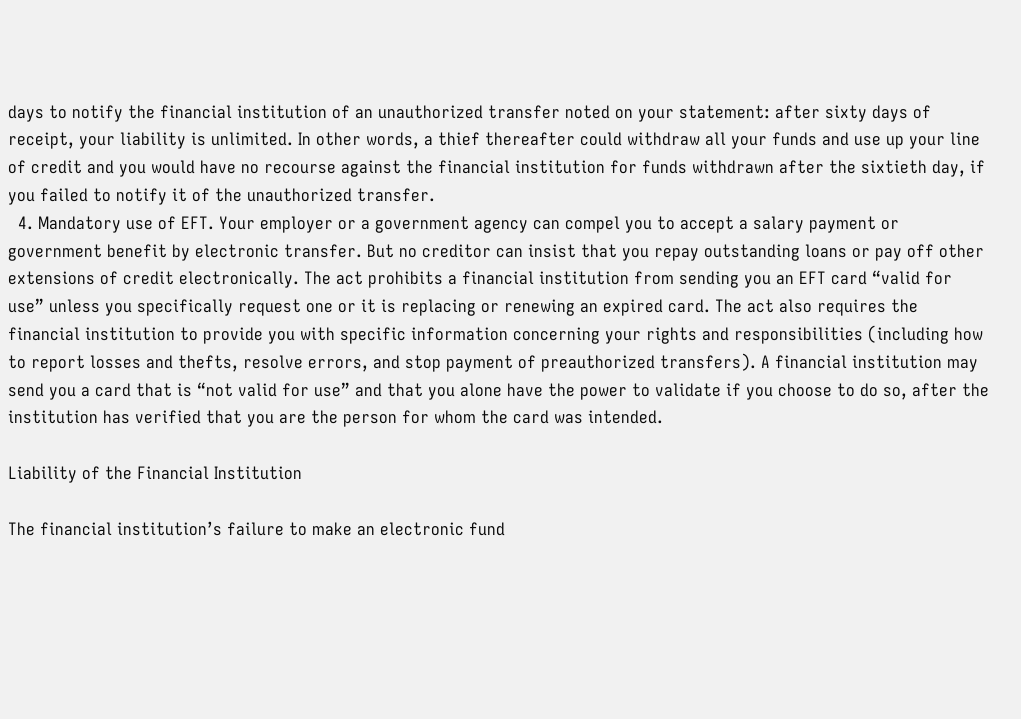days to notify the financial institution of an unauthorized transfer noted on your statement: after sixty days of receipt, your liability is unlimited. In other words, a thief thereafter could withdraw all your funds and use up your line of credit and you would have no recourse against the financial institution for funds withdrawn after the sixtieth day, if you failed to notify it of the unauthorized transfer.
  4. Mandatory use of EFT. Your employer or a government agency can compel you to accept a salary payment or government benefit by electronic transfer. But no creditor can insist that you repay outstanding loans or pay off other extensions of credit electronically. The act prohibits a financial institution from sending you an EFT card “valid for use” unless you specifically request one or it is replacing or renewing an expired card. The act also requires the financial institution to provide you with specific information concerning your rights and responsibilities (including how to report losses and thefts, resolve errors, and stop payment of preauthorized transfers). A financial institution may send you a card that is “not valid for use” and that you alone have the power to validate if you choose to do so, after the institution has verified that you are the person for whom the card was intended.

Liability of the Financial Institution

The financial institution’s failure to make an electronic fund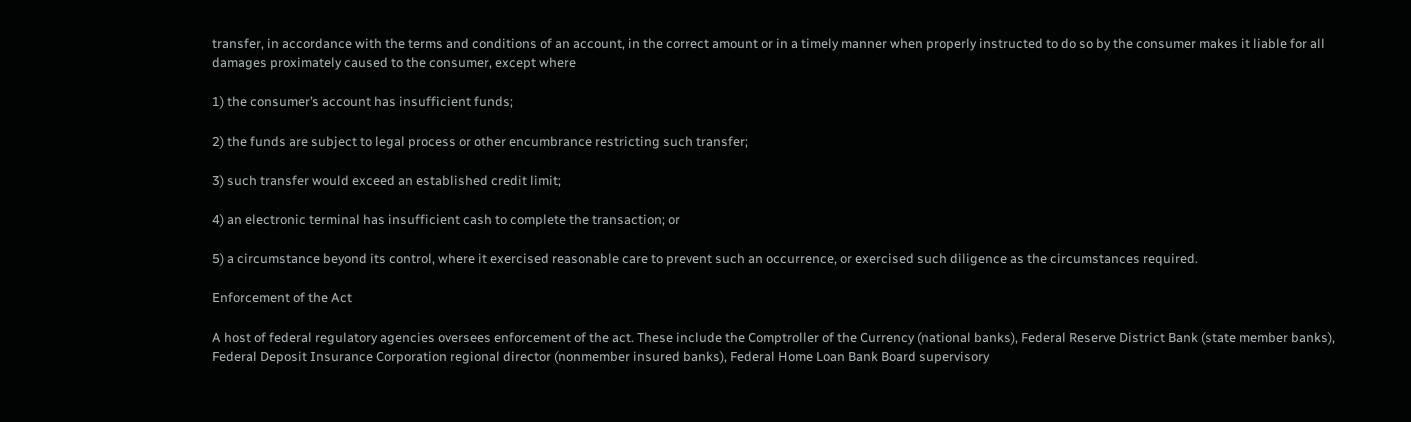transfer, in accordance with the terms and conditions of an account, in the correct amount or in a timely manner when properly instructed to do so by the consumer makes it liable for all damages proximately caused to the consumer, except where

1) the consumer’s account has insufficient funds;

2) the funds are subject to legal process or other encumbrance restricting such transfer;

3) such transfer would exceed an established credit limit;

4) an electronic terminal has insufficient cash to complete the transaction; or

5) a circumstance beyond its control, where it exercised reasonable care to prevent such an occurrence, or exercised such diligence as the circumstances required.

Enforcement of the Act

A host of federal regulatory agencies oversees enforcement of the act. These include the Comptroller of the Currency (national banks), Federal Reserve District Bank (state member banks), Federal Deposit Insurance Corporation regional director (nonmember insured banks), Federal Home Loan Bank Board supervisory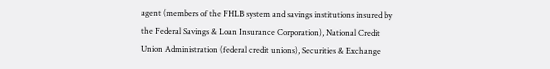agent (members of the FHLB system and savings institutions insured by the Federal Savings & Loan Insurance Corporation), National Credit Union Administration (federal credit unions), Securities & Exchange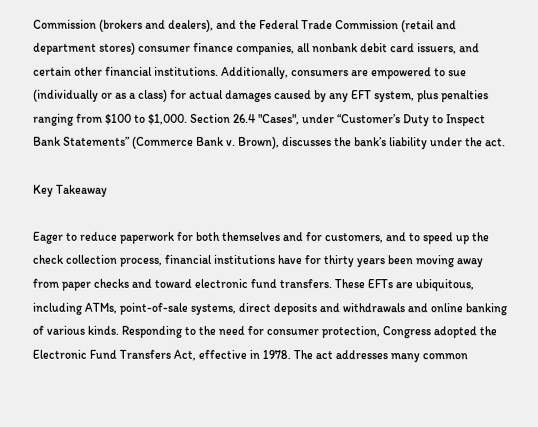Commission (brokers and dealers), and the Federal Trade Commission (retail and department stores) consumer finance companies, all nonbank debit card issuers, and certain other financial institutions. Additionally, consumers are empowered to sue (individually or as a class) for actual damages caused by any EFT system, plus penalties ranging from $100 to $1,000. Section 26.4 "Cases", under “Customer’s Duty to Inspect Bank Statements” (Commerce Bank v. Brown), discusses the bank’s liability under the act.

Key Takeaway

Eager to reduce paperwork for both themselves and for customers, and to speed up the check collection process, financial institutions have for thirty years been moving away from paper checks and toward electronic fund transfers. These EFTs are ubiquitous, including ATMs, point-of-sale systems, direct deposits and withdrawals and online banking of various kinds. Responding to the need for consumer protection, Congress adopted the Electronic Fund Transfers Act, effective in 1978. The act addresses many common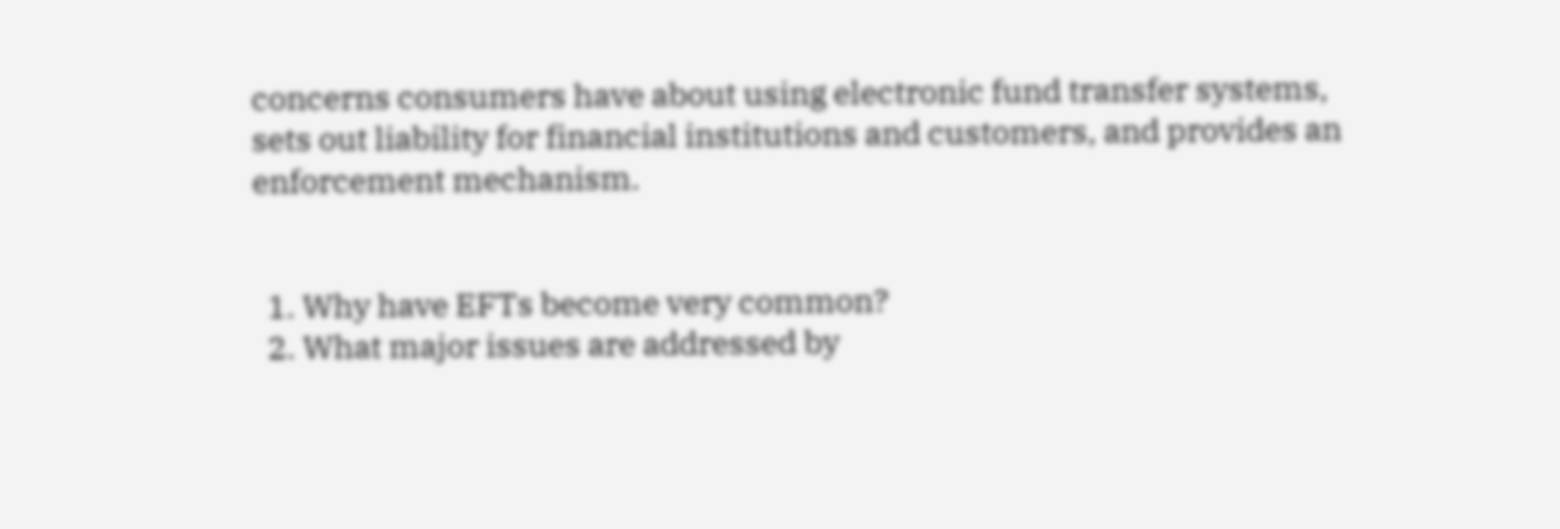concerns consumers have about using electronic fund transfer systems, sets out liability for financial institutions and customers, and provides an enforcement mechanism.


  1. Why have EFTs become very common?
  2. What major issues are addressed by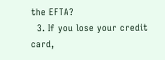the EFTA?
  3. If you lose your credit card,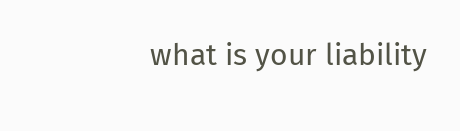what is your liability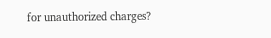for unauthorized charges?